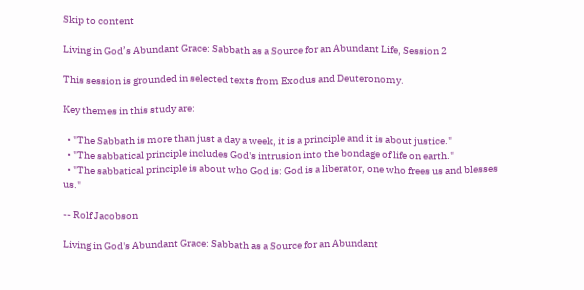Skip to content

Living in God’s Abundant Grace: Sabbath as a Source for an Abundant Life, Session 2

This session is grounded in selected texts from Exodus and Deuteronomy.

Key themes in this study are:

  • "The Sabbath is more than just a day a week, it is a principle and it is about justice."
  • "The sabbatical principle includes God's intrusion into the bondage of life on earth."
  • "The sabbatical principle is about who God is: God is a liberator, one who frees us and blesses us."

-- Rolf Jacobson

Living in God's Abundant Grace: Sabbath as a Source for an Abundant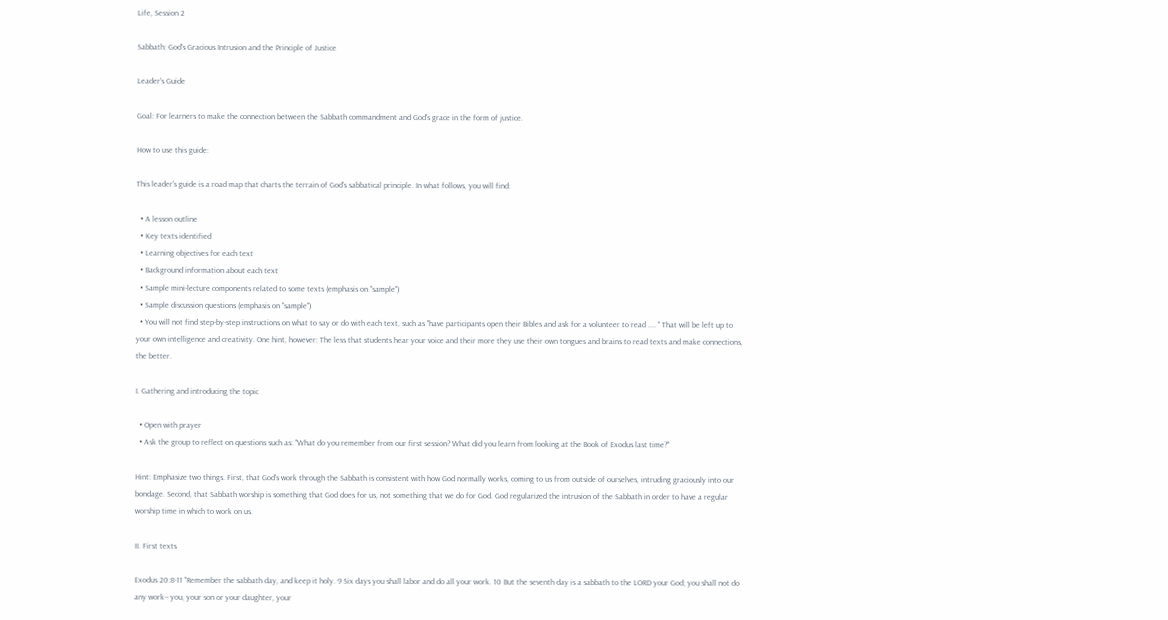Life, Session 2

Sabbath: God's Gracious Intrusion and the Principle of Justice

Leader's Guide

Goal: For learners to make the connection between the Sabbath commandment and God's grace in the form of justice.

How to use this guide:

This leader's guide is a road map that charts the terrain of God's sabbatical principle. In what follows, you will find:

  • A lesson outline
  • Key texts identified
  • Learning objectives for each text
  • Background information about each text
  • Sample mini-lecture components related to some texts (emphasis on "sample")
  • Sample discussion questions (emphasis on "sample")
  • You will not find step-by-step instructions on what to say or do with each text, such as "have participants open their Bibles and ask for a volunteer to read .... " That will be left up to your own intelligence and creativity. One hint, however: The less that students hear your voice and their more they use their own tongues and brains to read texts and make connections, the better.

I. Gathering and introducing the topic

  • Open with prayer
  • Ask the group to reflect on questions such as: "What do you remember from our first session? What did you learn from looking at the Book of Exodus last time?"

Hint: Emphasize two things. First, that God's work through the Sabbath is consistent with how God normally works, coming to us from outside of ourselves, intruding graciously into our bondage. Second, that Sabbath worship is something that God does for us, not something that we do for God. God regularized the intrusion of the Sabbath in order to have a regular worship time in which to work on us.

II. First texts

Exodus 20:8-11 "Remember the sabbath day, and keep it holy. 9 Six days you shall labor and do all your work. 10 But the seventh day is a sabbath to the LORD your God; you shall not do any work-- you, your son or your daughter, your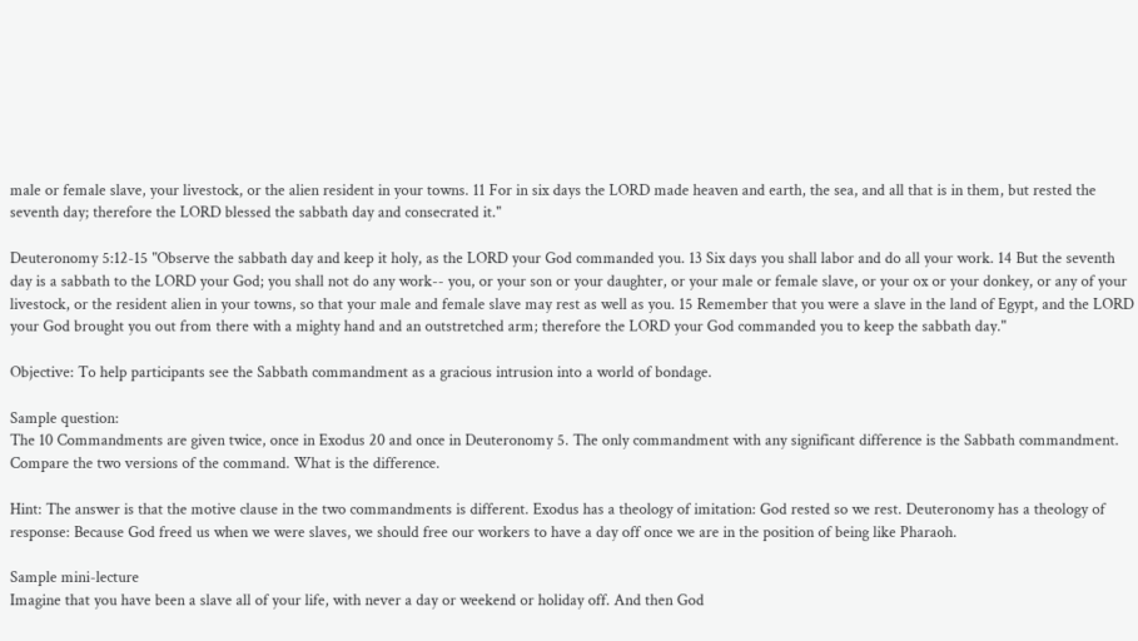male or female slave, your livestock, or the alien resident in your towns. 11 For in six days the LORD made heaven and earth, the sea, and all that is in them, but rested the seventh day; therefore the LORD blessed the sabbath day and consecrated it."

Deuteronomy 5:12-15 "Observe the sabbath day and keep it holy, as the LORD your God commanded you. 13 Six days you shall labor and do all your work. 14 But the seventh day is a sabbath to the LORD your God; you shall not do any work-- you, or your son or your daughter, or your male or female slave, or your ox or your donkey, or any of your livestock, or the resident alien in your towns, so that your male and female slave may rest as well as you. 15 Remember that you were a slave in the land of Egypt, and the LORD your God brought you out from there with a mighty hand and an outstretched arm; therefore the LORD your God commanded you to keep the sabbath day."

Objective: To help participants see the Sabbath commandment as a gracious intrusion into a world of bondage.

Sample question:
The 10 Commandments are given twice, once in Exodus 20 and once in Deuteronomy 5. The only commandment with any significant difference is the Sabbath commandment. Compare the two versions of the command. What is the difference.

Hint: The answer is that the motive clause in the two commandments is different. Exodus has a theology of imitation: God rested so we rest. Deuteronomy has a theology of response: Because God freed us when we were slaves, we should free our workers to have a day off once we are in the position of being like Pharaoh.

Sample mini-lecture
Imagine that you have been a slave all of your life, with never a day or weekend or holiday off. And then God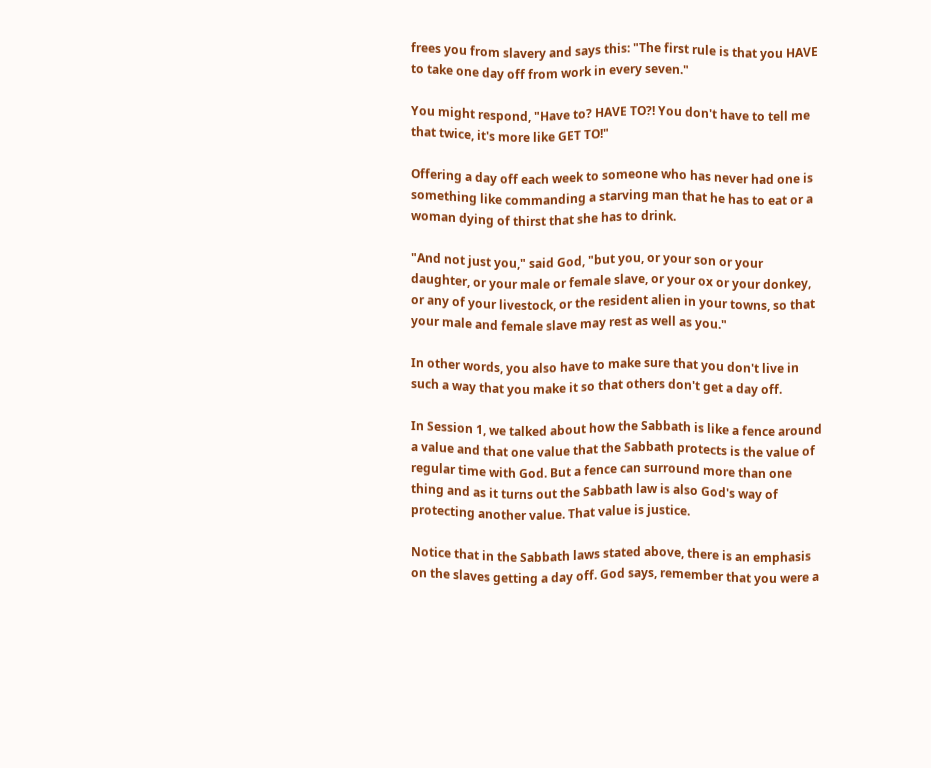frees you from slavery and says this: "The first rule is that you HAVE to take one day off from work in every seven."

You might respond, "Have to? HAVE TO?! You don't have to tell me that twice, it's more like GET TO!"

Offering a day off each week to someone who has never had one is something like commanding a starving man that he has to eat or a woman dying of thirst that she has to drink.

"And not just you," said God, "but you, or your son or your daughter, or your male or female slave, or your ox or your donkey, or any of your livestock, or the resident alien in your towns, so that your male and female slave may rest as well as you."

In other words, you also have to make sure that you don't live in such a way that you make it so that others don't get a day off.

In Session 1, we talked about how the Sabbath is like a fence around a value and that one value that the Sabbath protects is the value of regular time with God. But a fence can surround more than one thing and as it turns out the Sabbath law is also God's way of protecting another value. That value is justice.

Notice that in the Sabbath laws stated above, there is an emphasis on the slaves getting a day off. God says, remember that you were a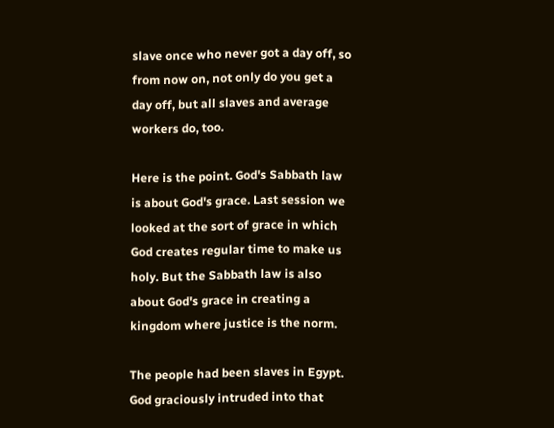slave once who never got a day off, so from now on, not only do you get a day off, but all slaves and average workers do, too.

Here is the point. God's Sabbath law is about God's grace. Last session we looked at the sort of grace in which God creates regular time to make us holy. But the Sabbath law is also about God's grace in creating a kingdom where justice is the norm.

The people had been slaves in Egypt. God graciously intruded into that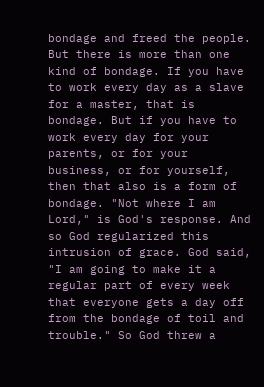bondage and freed the people. But there is more than one kind of bondage. If you have to work every day as a slave for a master, that is bondage. But if you have to work every day for your parents, or for your business, or for yourself, then that also is a form of bondage. "Not where I am Lord," is God's response. And so God regularized this intrusion of grace. God said, "I am going to make it a regular part of every week that everyone gets a day off from the bondage of toil and trouble." So God threw a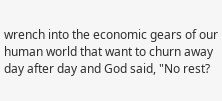wrench into the economic gears of our human world that want to churn away day after day and God said, "No rest?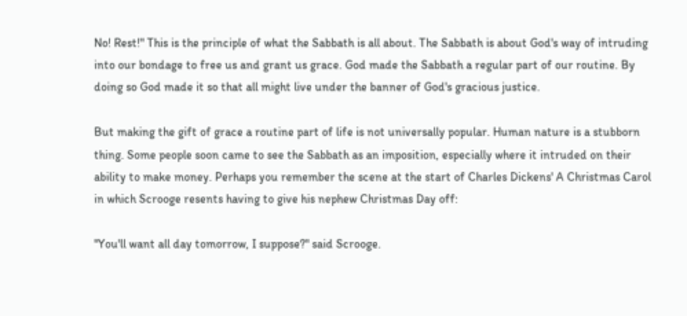No! Rest!" This is the principle of what the Sabbath is all about. The Sabbath is about God's way of intruding into our bondage to free us and grant us grace. God made the Sabbath a regular part of our routine. By doing so God made it so that all might live under the banner of God's gracious justice.

But making the gift of grace a routine part of life is not universally popular. Human nature is a stubborn thing. Some people soon came to see the Sabbath as an imposition, especially where it intruded on their ability to make money. Perhaps you remember the scene at the start of Charles Dickens' A Christmas Carol in which Scrooge resents having to give his nephew Christmas Day off:

"You'll want all day tomorrow, I suppose?" said Scrooge.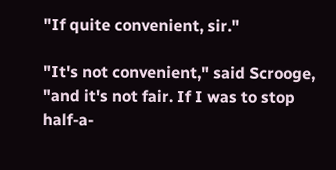"If quite convenient, sir."

"It's not convenient," said Scrooge, "and it's not fair. If I was to stop half-a-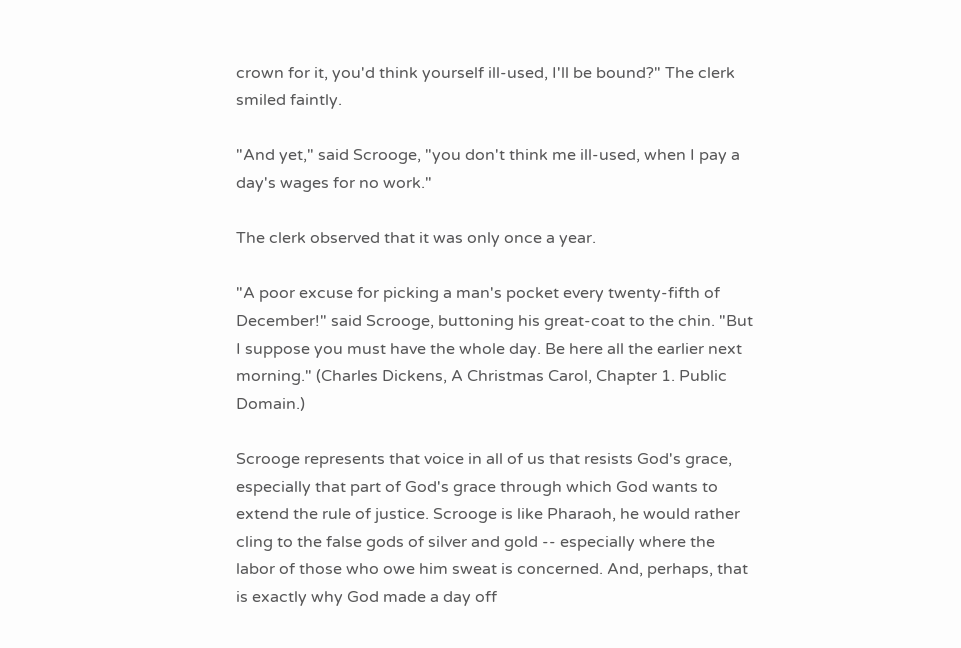crown for it, you'd think yourself ill-used, I'll be bound?" The clerk smiled faintly.

"And yet," said Scrooge, "you don't think me ill-used, when I pay a day's wages for no work."

The clerk observed that it was only once a year.

"A poor excuse for picking a man's pocket every twenty-fifth of December!" said Scrooge, buttoning his great-coat to the chin. "But I suppose you must have the whole day. Be here all the earlier next morning." (Charles Dickens, A Christmas Carol, Chapter 1. Public Domain.)

Scrooge represents that voice in all of us that resists God's grace, especially that part of God's grace through which God wants to extend the rule of justice. Scrooge is like Pharaoh, he would rather cling to the false gods of silver and gold -- especially where the labor of those who owe him sweat is concerned. And, perhaps, that is exactly why God made a day off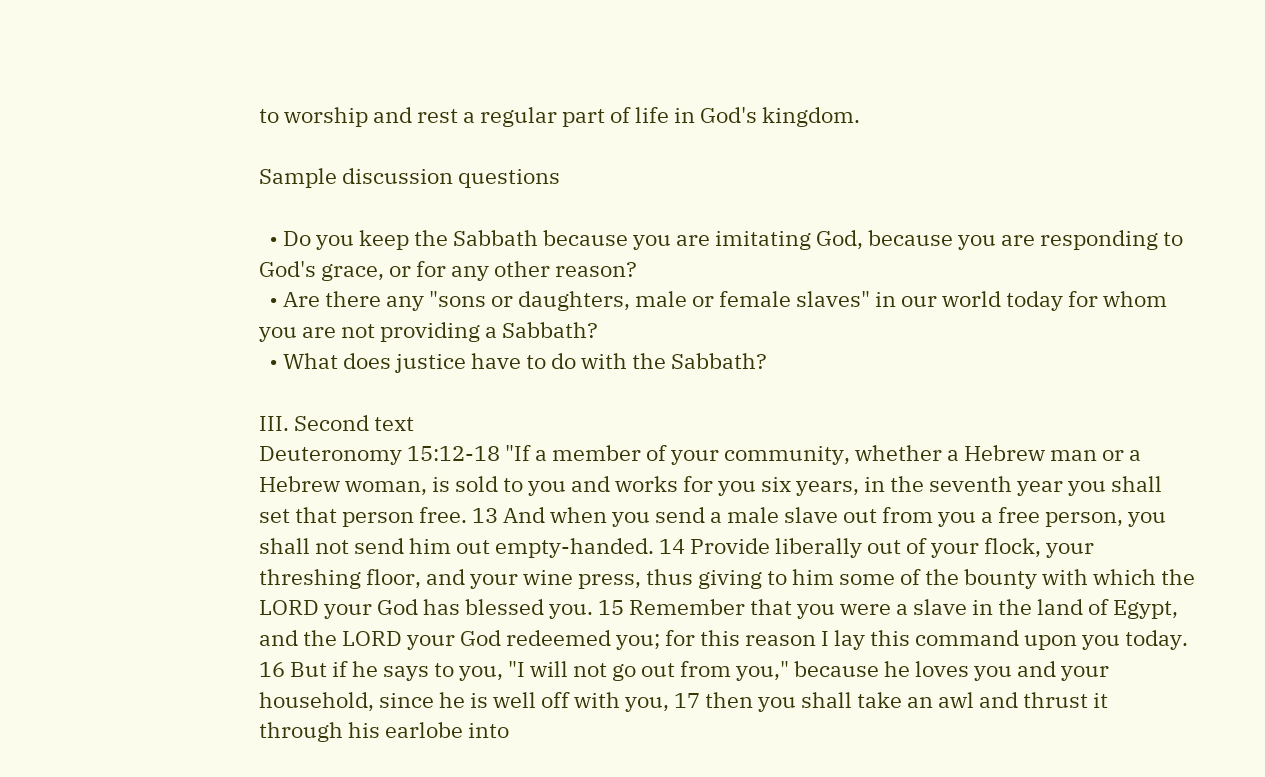to worship and rest a regular part of life in God's kingdom.

Sample discussion questions

  • Do you keep the Sabbath because you are imitating God, because you are responding to God's grace, or for any other reason?
  • Are there any "sons or daughters, male or female slaves" in our world today for whom you are not providing a Sabbath?
  • What does justice have to do with the Sabbath?

III. Second text
Deuteronomy 15:12-18 "If a member of your community, whether a Hebrew man or a Hebrew woman, is sold to you and works for you six years, in the seventh year you shall set that person free. 13 And when you send a male slave out from you a free person, you shall not send him out empty-handed. 14 Provide liberally out of your flock, your threshing floor, and your wine press, thus giving to him some of the bounty with which the LORD your God has blessed you. 15 Remember that you were a slave in the land of Egypt, and the LORD your God redeemed you; for this reason I lay this command upon you today. 16 But if he says to you, "I will not go out from you," because he loves you and your household, since he is well off with you, 17 then you shall take an awl and thrust it through his earlobe into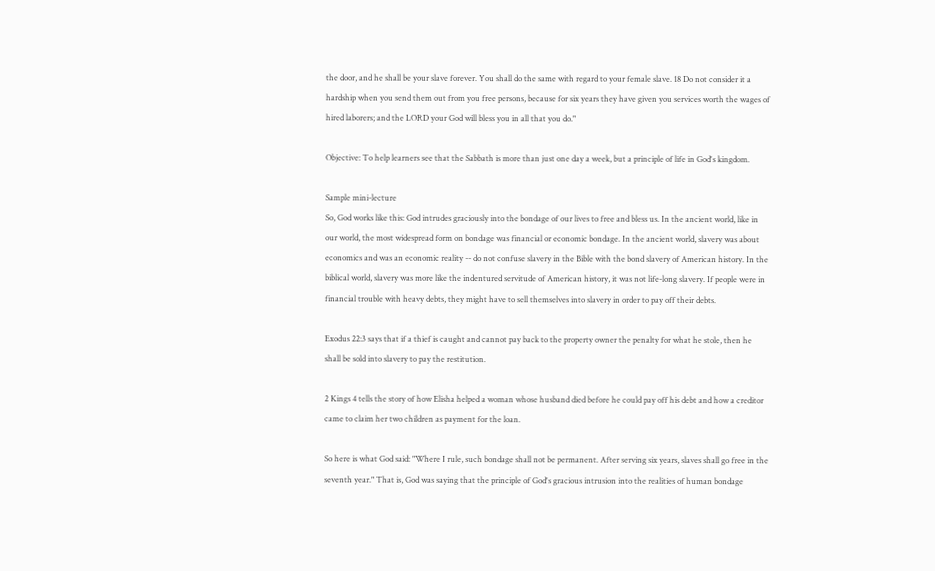the door, and he shall be your slave forever. You shall do the same with regard to your female slave. 18 Do not consider it a hardship when you send them out from you free persons, because for six years they have given you services worth the wages of hired laborers; and the LORD your God will bless you in all that you do."

Objective: To help learners see that the Sabbath is more than just one day a week, but a principle of life in God's kingdom.

Sample mini-lecture
So, God works like this: God intrudes graciously into the bondage of our lives to free and bless us. In the ancient world, like in our world, the most widespread form on bondage was financial or economic bondage. In the ancient world, slavery was about economics and was an economic reality -- do not confuse slavery in the Bible with the bond slavery of American history. In the biblical world, slavery was more like the indentured servitude of American history, it was not life-long slavery. If people were in financial trouble with heavy debts, they might have to sell themselves into slavery in order to pay off their debts.

Exodus 22:3 says that if a thief is caught and cannot pay back to the property owner the penalty for what he stole, then he shall be sold into slavery to pay the restitution.

2 Kings 4 tells the story of how Elisha helped a woman whose husband died before he could pay off his debt and how a creditor came to claim her two children as payment for the loan.

So here is what God said: "Where I rule, such bondage shall not be permanent. After serving six years, slaves shall go free in the seventh year." That is, God was saying that the principle of God's gracious intrusion into the realities of human bondage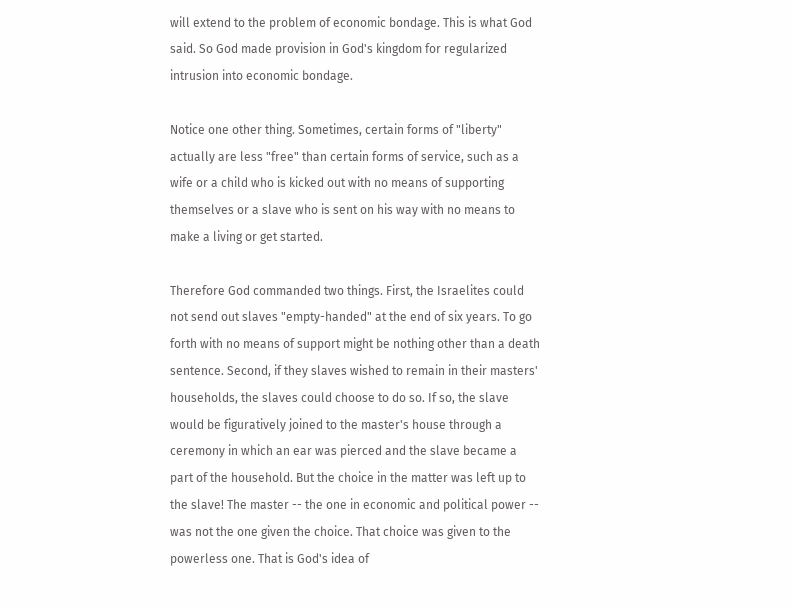will extend to the problem of economic bondage. This is what God said. So God made provision in God's kingdom for regularized intrusion into economic bondage.

Notice one other thing. Sometimes, certain forms of "liberty" actually are less "free" than certain forms of service, such as a wife or a child who is kicked out with no means of supporting themselves or a slave who is sent on his way with no means to make a living or get started.

Therefore God commanded two things. First, the Israelites could not send out slaves "empty-handed" at the end of six years. To go forth with no means of support might be nothing other than a death sentence. Second, if they slaves wished to remain in their masters' households, the slaves could choose to do so. If so, the slave would be figuratively joined to the master's house through a ceremony in which an ear was pierced and the slave became a part of the household. But the choice in the matter was left up to the slave! The master -- the one in economic and political power -- was not the one given the choice. That choice was given to the powerless one. That is God's idea of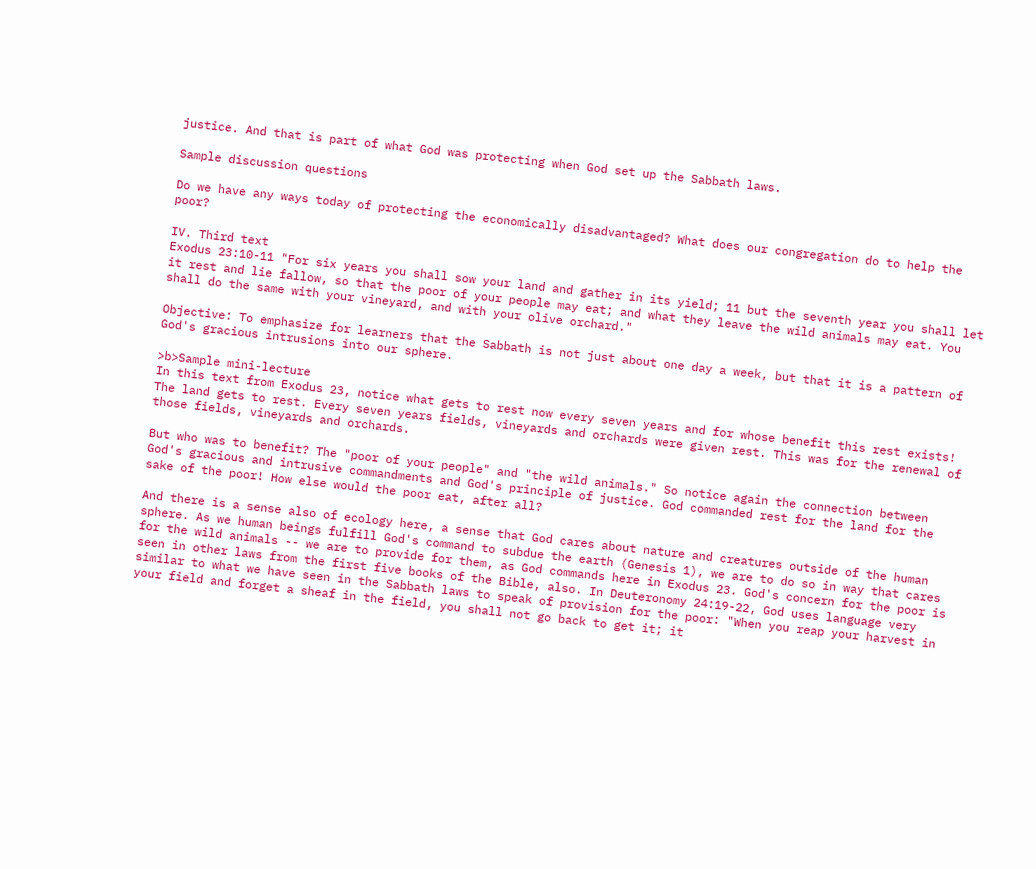justice. And that is part of what God was protecting when God set up the Sabbath laws.

Sample discussion questions

Do we have any ways today of protecting the economically disadvantaged? What does our congregation do to help the poor?

IV. Third text
Exodus 23:10-11 "For six years you shall sow your land and gather in its yield; 11 but the seventh year you shall let it rest and lie fallow, so that the poor of your people may eat; and what they leave the wild animals may eat. You shall do the same with your vineyard, and with your olive orchard."

Objective: To emphasize for learners that the Sabbath is not just about one day a week, but that it is a pattern of God's gracious intrusions into our sphere.

>b>Sample mini-lecture
In this text from Exodus 23, notice what gets to rest now every seven years and for whose benefit this rest exists! The land gets to rest. Every seven years fields, vineyards and orchards were given rest. This was for the renewal of those fields, vineyards and orchards.

But who was to benefit? The "poor of your people" and "the wild animals." So notice again the connection between God's gracious and intrusive commandments and God's principle of justice. God commanded rest for the land for the sake of the poor! How else would the poor eat, after all?

And there is a sense also of ecology here, a sense that God cares about nature and creatures outside of the human sphere. As we human beings fulfill God's command to subdue the earth (Genesis 1), we are to do so in way that cares for the wild animals -- we are to provide for them, as God commands here in Exodus 23. God's concern for the poor is seen in other laws from the first five books of the Bible, also. In Deuteronomy 24:19-22, God uses language very similar to what we have seen in the Sabbath laws to speak of provision for the poor: "When you reap your harvest in your field and forget a sheaf in the field, you shall not go back to get it; it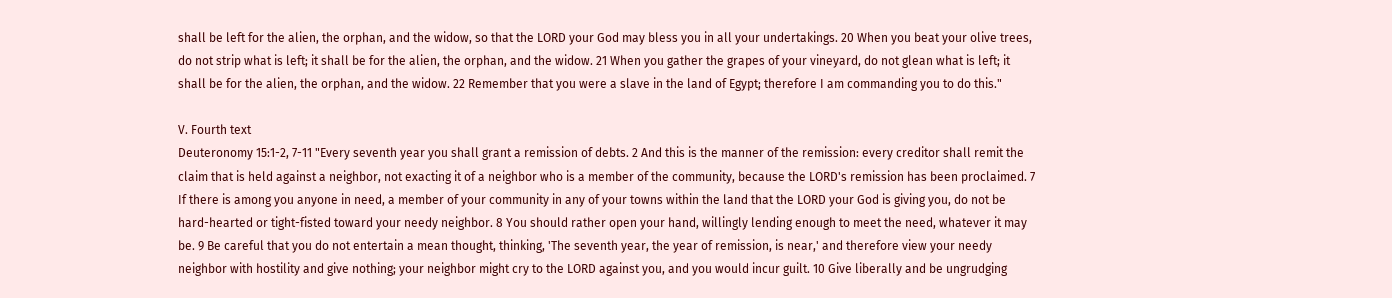shall be left for the alien, the orphan, and the widow, so that the LORD your God may bless you in all your undertakings. 20 When you beat your olive trees, do not strip what is left; it shall be for the alien, the orphan, and the widow. 21 When you gather the grapes of your vineyard, do not glean what is left; it shall be for the alien, the orphan, and the widow. 22 Remember that you were a slave in the land of Egypt; therefore I am commanding you to do this."

V. Fourth text
Deuteronomy 15:1-2, 7-11 "Every seventh year you shall grant a remission of debts. 2 And this is the manner of the remission: every creditor shall remit the claim that is held against a neighbor, not exacting it of a neighbor who is a member of the community, because the LORD's remission has been proclaimed. 7 If there is among you anyone in need, a member of your community in any of your towns within the land that the LORD your God is giving you, do not be hard-hearted or tight-fisted toward your needy neighbor. 8 You should rather open your hand, willingly lending enough to meet the need, whatever it may be. 9 Be careful that you do not entertain a mean thought, thinking, 'The seventh year, the year of remission, is near,' and therefore view your needy neighbor with hostility and give nothing; your neighbor might cry to the LORD against you, and you would incur guilt. 10 Give liberally and be ungrudging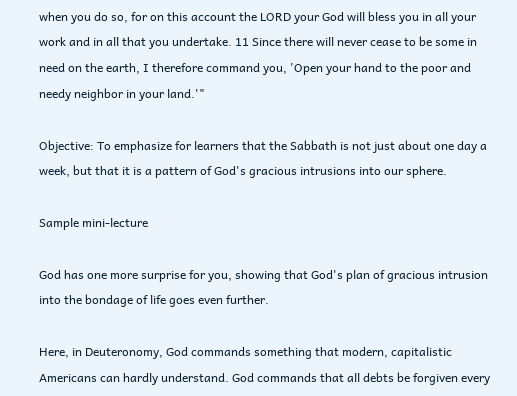when you do so, for on this account the LORD your God will bless you in all your work and in all that you undertake. 11 Since there will never cease to be some in need on the earth, I therefore command you, 'Open your hand to the poor and needy neighbor in your land.'"

Objective: To emphasize for learners that the Sabbath is not just about one day a week, but that it is a pattern of God's gracious intrusions into our sphere.

Sample mini-lecture

God has one more surprise for you, showing that God's plan of gracious intrusion into the bondage of life goes even further.

Here, in Deuteronomy, God commands something that modern, capitalistic Americans can hardly understand. God commands that all debts be forgiven every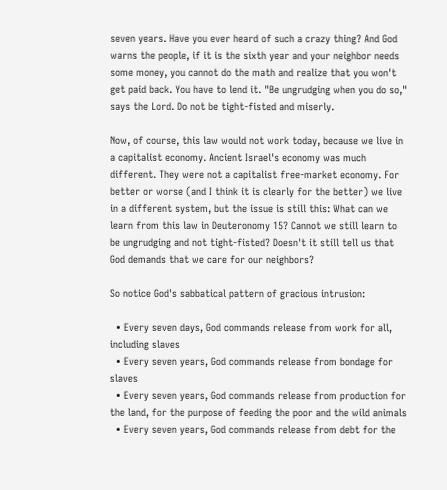seven years. Have you ever heard of such a crazy thing? And God warns the people, if it is the sixth year and your neighbor needs some money, you cannot do the math and realize that you won't get paid back. You have to lend it. "Be ungrudging when you do so," says the Lord. Do not be tight-fisted and miserly.

Now, of course, this law would not work today, because we live in a capitalist economy. Ancient Israel's economy was much different. They were not a capitalist free-market economy. For better or worse (and I think it is clearly for the better) we live in a different system, but the issue is still this: What can we learn from this law in Deuteronomy 15? Cannot we still learn to be ungrudging and not tight-fisted? Doesn't it still tell us that God demands that we care for our neighbors?

So notice God's sabbatical pattern of gracious intrusion:

  • Every seven days, God commands release from work for all, including slaves
  • Every seven years, God commands release from bondage for slaves
  • Every seven years, God commands release from production for the land, for the purpose of feeding the poor and the wild animals
  • Every seven years, God commands release from debt for the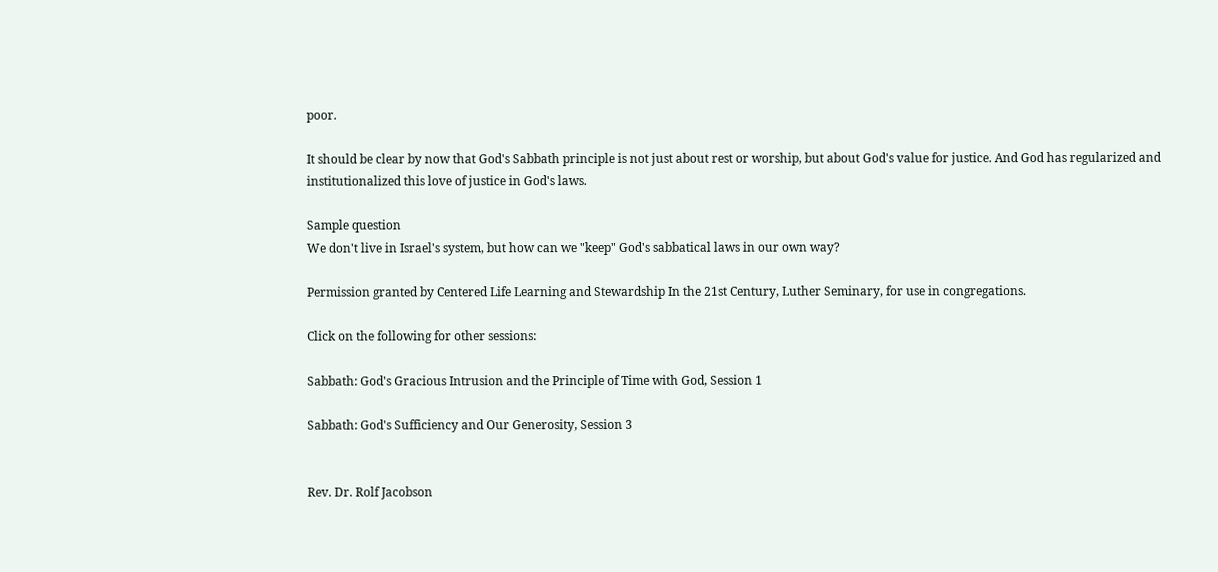poor.

It should be clear by now that God's Sabbath principle is not just about rest or worship, but about God's value for justice. And God has regularized and institutionalized this love of justice in God's laws.

Sample question
We don't live in Israel's system, but how can we "keep" God's sabbatical laws in our own way?

Permission granted by Centered Life Learning and Stewardship In the 21st Century, Luther Seminary, for use in congregations.

Click on the following for other sessions:

Sabbath: God's Gracious Intrusion and the Principle of Time with God, Session 1

Sabbath: God's Sufficiency and Our Generosity, Session 3


Rev. Dr. Rolf Jacobson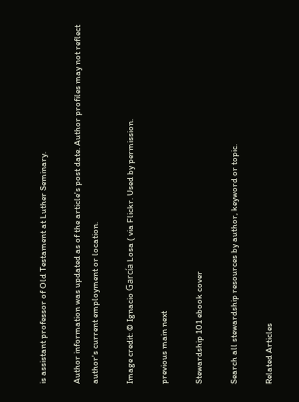is assistant professor of Old Testament at Luther Seminary.

Author information was updated as of the article's post date. Author profiles may not reflect author's current employment or location.

Image credit: © Ignacio García Losa ( via Flickr. Used by permission.

previous main next

Stewardship 101 ebook cover

Search all stewardship resources by author, keyword or topic.

Related Articles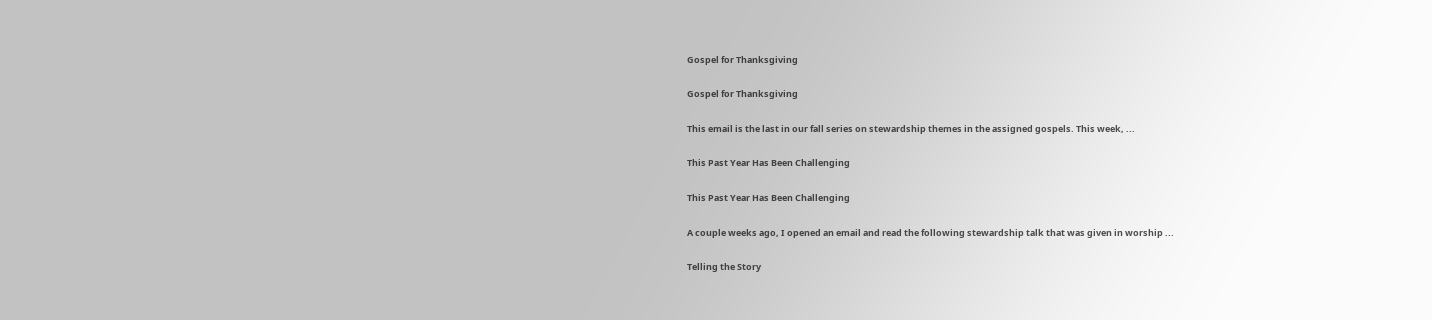Gospel for Thanksgiving

Gospel for Thanksgiving

This email is the last in our fall series on stewardship themes in the assigned gospels. This week, ...

This Past Year Has Been Challenging

This Past Year Has Been Challenging

A couple weeks ago, I opened an email and read the following stewardship talk that was given in worship ...

Telling the Story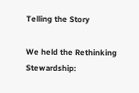Telling the Story

We held the Rethinking Stewardship: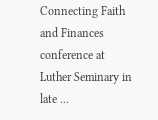Connecting Faith and Finances conference at Luther Seminary in late ...